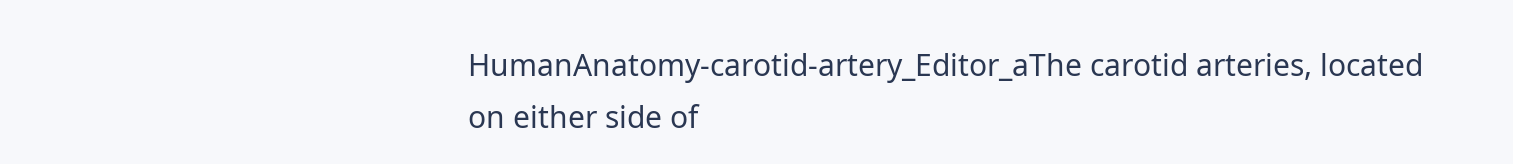HumanAnatomy-carotid-artery_Editor_aThe carotid arteries, located on either side of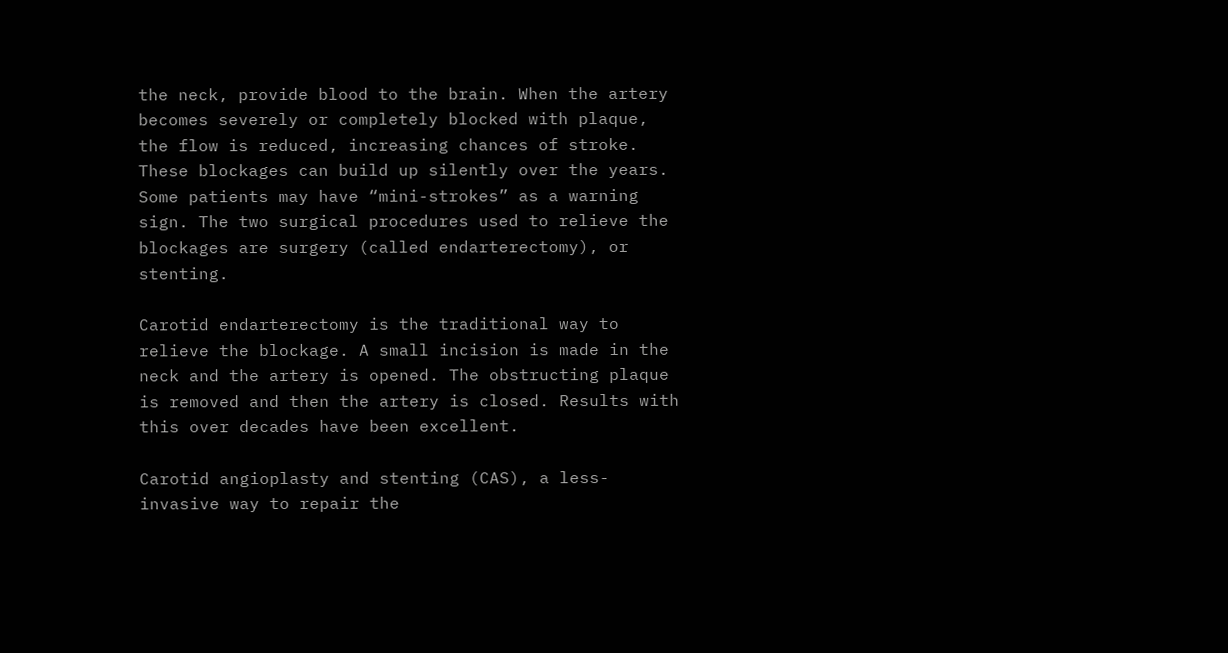the neck, provide blood to the brain. When the artery becomes severely or completely blocked with plaque, the flow is reduced, increasing chances of stroke. These blockages can build up silently over the years. Some patients may have “mini-strokes” as a warning sign. The two surgical procedures used to relieve the blockages are surgery (called endarterectomy), or stenting.

Carotid endarterectomy is the traditional way to relieve the blockage. A small incision is made in the neck and the artery is opened. The obstructing plaque is removed and then the artery is closed. Results with this over decades have been excellent.

Carotid angioplasty and stenting (CAS), a less-invasive way to repair the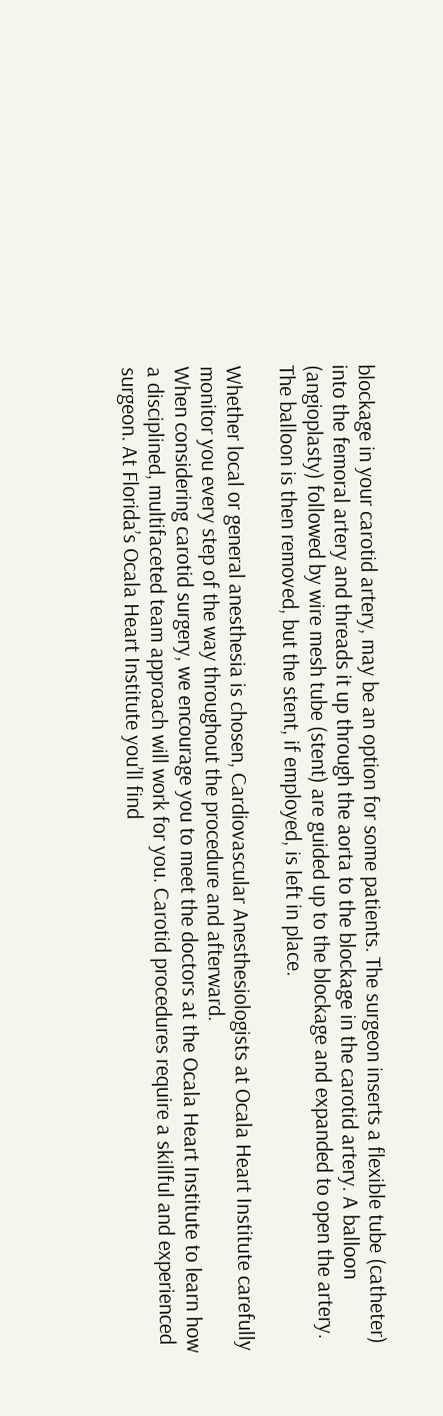blockage in your carotid artery, may be an option for some patients. The surgeon inserts a flexible tube (catheter) into the femoral artery and threads it up through the aorta to the blockage in the carotid artery. A balloon (angioplasty) followed by wire mesh tube (stent) are guided up to the blockage and expanded to open the artery. The balloon is then removed, but the stent, if employed, is left in place.

Whether local or general anesthesia is chosen, Cardiovascular Anesthesiologists at Ocala Heart Institute carefully monitor you every step of the way throughout the procedure and afterward.
When considering carotid surgery, we encourage you to meet the doctors at the Ocala Heart Institute to learn how a disciplined, multifaceted team approach will work for you. Carotid procedures require a skillful and experienced surgeon. At Florida’s Ocala Heart Institute you’ll find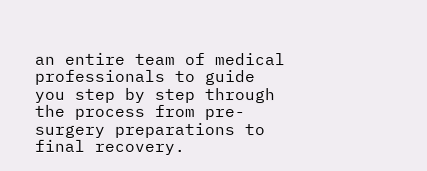an entire team of medical professionals to guide you step by step through the process from pre-surgery preparations to final recovery.